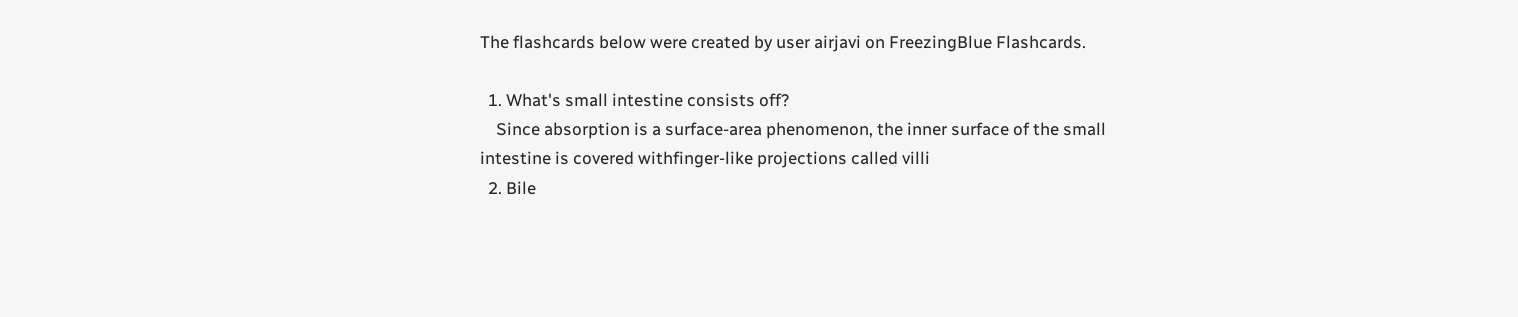The flashcards below were created by user airjavi on FreezingBlue Flashcards.

  1. What's small intestine consists off?
    Since absorption is a surface-area phenomenon, the inner surface of the small intestine is covered withfinger-like projections called villi
  2. Bile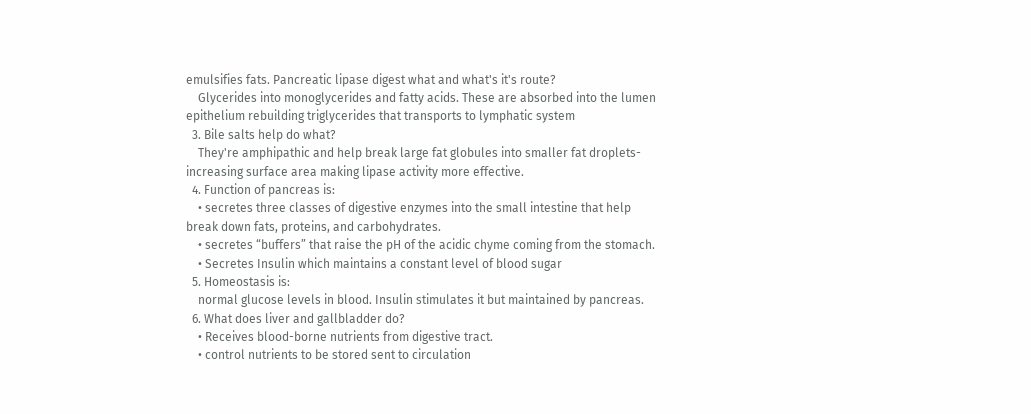emulsifies fats. Pancreatic lipase digest what and what's it's route?
    Glycerides into monoglycerides and fatty acids. These are absorbed into the lumen epithelium rebuilding triglycerides that transports to lymphatic system
  3. Bile salts help do what?
    They're amphipathic and help break large fat globules into smaller fat droplets- increasing surface area making lipase activity more effective.
  4. Function of pancreas is:
    • secretes three classes of digestive enzymes into the small intestine that help break down fats, proteins, and carbohydrates.
    • secretes “buffers” that raise the pH of the acidic chyme coming from the stomach.
    • Secretes Insulin which maintains a constant level of blood sugar
  5. Homeostasis is:
    normal glucose levels in blood. Insulin stimulates it but maintained by pancreas.
  6. What does liver and gallbladder do?
    • Receives blood-borne nutrients from digestive tract.
    • control nutrients to be stored sent to circulation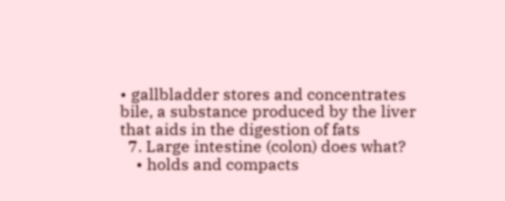• gallbladder stores and concentrates bile, a substance produced by the liver that aids in the digestion of fats
  7. Large intestine (colon) does what?
    • holds and compacts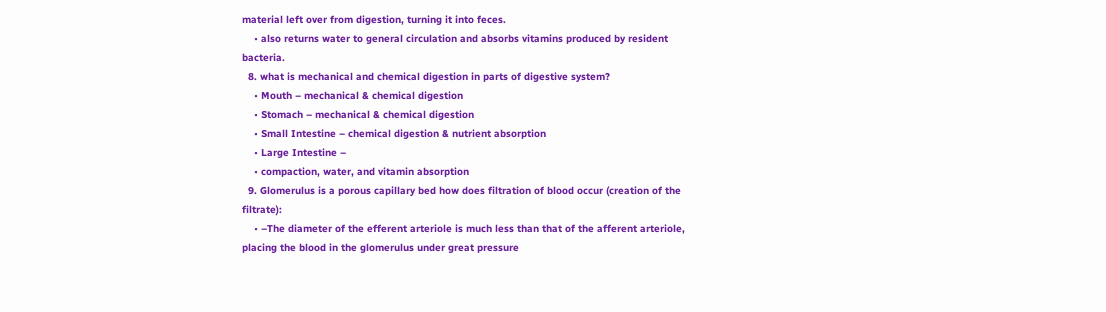material left over from digestion, turning it into feces.
    • also returns water to general circulation and absorbs vitamins produced by resident bacteria.
  8. what is mechanical and chemical digestion in parts of digestive system?
    • Mouth – mechanical & chemical digestion
    • Stomach – mechanical & chemical digestion
    • Small Intestine – chemical digestion & nutrient absorption
    • Large Intestine –
    • compaction, water, and vitamin absorption
  9. Glomerulus is a porous capillary bed how does filtration of blood occur (creation of the filtrate):
    • –The diameter of the efferent arteriole is much less than that of the afferent arteriole, placing the blood in the glomerulus under great pressure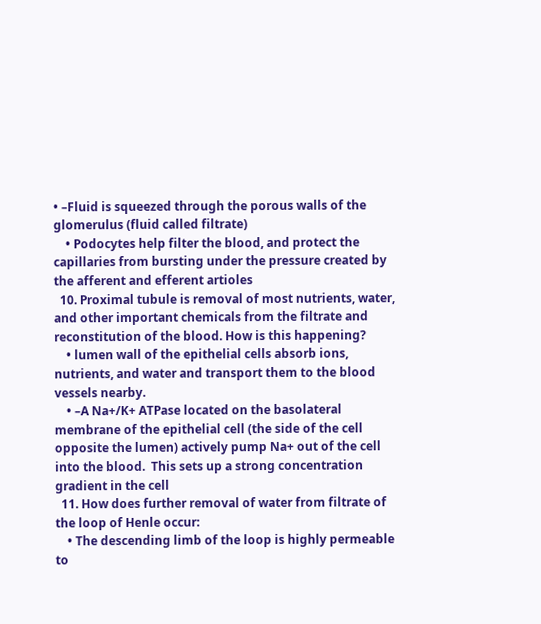• –Fluid is squeezed through the porous walls of the glomerulus (fluid called filtrate)
    • Podocytes help filter the blood, and protect the capillaries from bursting under the pressure created by the afferent and efferent artioles
  10. Proximal tubule is removal of most nutrients, water, and other important chemicals from the filtrate and reconstitution of the blood. How is this happening?
    • lumen wall of the epithelial cells absorb ions, nutrients, and water and transport them to the blood vessels nearby.
    • –A Na+/K+ ATPase located on the basolateral membrane of the epithelial cell (the side of the cell opposite the lumen) actively pump Na+ out of the cell into the blood.  This sets up a strong concentration gradient in the cell
  11. How does further removal of water from filtrate of the loop of Henle occur:
    • The descending limb of the loop is highly permeable to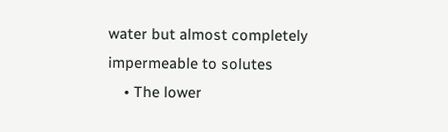water but almost completely impermeable to solutes
    • The lower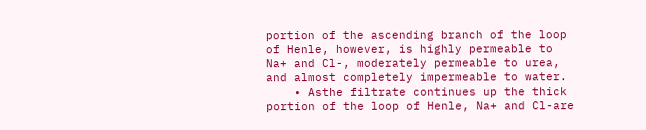portion of the ascending branch of the loop of Henle, however, is highly permeable to Na+ and Cl-, moderately permeable to urea, and almost completely impermeable to water.
    • Asthe filtrate continues up the thick portion of the loop of Henle, Na+ and Cl-are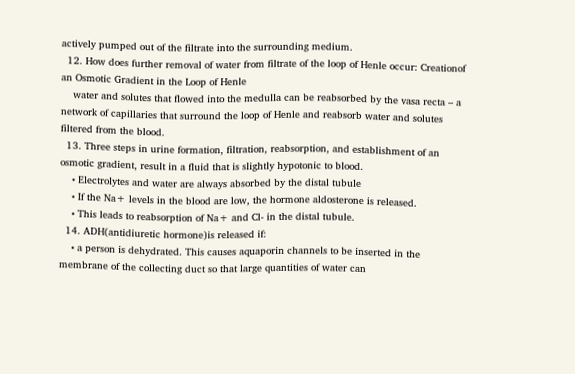actively pumped out of the filtrate into the surrounding medium.
  12. How does further removal of water from filtrate of the loop of Henle occur: Creationof an Osmotic Gradient in the Loop of Henle
    water and solutes that flowed into the medulla can be reabsorbed by the vasa recta – a network of capillaries that surround the loop of Henle and reabsorb water and solutes filtered from the blood.
  13. Three steps in urine formation, filtration, reabsorption, and establishment of an osmotic gradient, result in a fluid that is slightly hypotonic to blood.
    • Electrolytes and water are always absorbed by the distal tubule
    • If the Na+ levels in the blood are low, the hormone aldosterone is released.
    • This leads to reabsorption of Na+ and Cl- in the distal tubule.
  14. ADH(antidiuretic hormone)is released if:
    • a person is dehydrated. This causes aquaporin channels to be inserted in the membrane of the collecting duct so that large quantities of water can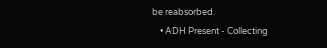be reabsorbed.
    • ADH Present - Collecting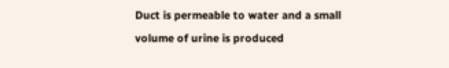Duct is permeable to water and a small volume of urine is produced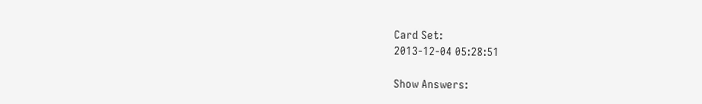Card Set:
2013-12-04 05:28:51

Show Answers: